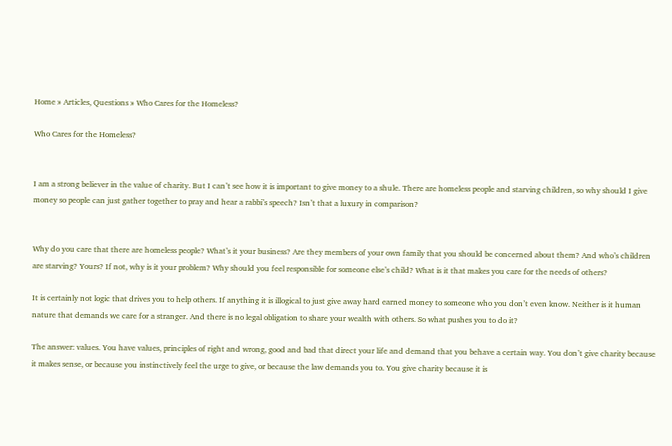Home » Articles, Questions » Who Cares for the Homeless?

Who Cares for the Homeless?


I am a strong believer in the value of charity. But I can’t see how it is important to give money to a shule. There are homeless people and starving children, so why should I give money so people can just gather together to pray and hear a rabbi’s speech? Isn’t that a luxury in comparison?


Why do you care that there are homeless people? What’s it your business? Are they members of your own family that you should be concerned about them? And who’s children are starving? Yours? If not, why is it your problem? Why should you feel responsible for someone else’s child? What is it that makes you care for the needs of others?

It is certainly not logic that drives you to help others. If anything it is illogical to just give away hard earned money to someone who you don’t even know. Neither is it human nature that demands we care for a stranger. And there is no legal obligation to share your wealth with others. So what pushes you to do it?

The answer: values. You have values, principles of right and wrong, good and bad that direct your life and demand that you behave a certain way. You don’t give charity because it makes sense, or because you instinctively feel the urge to give, or because the law demands you to. You give charity because it is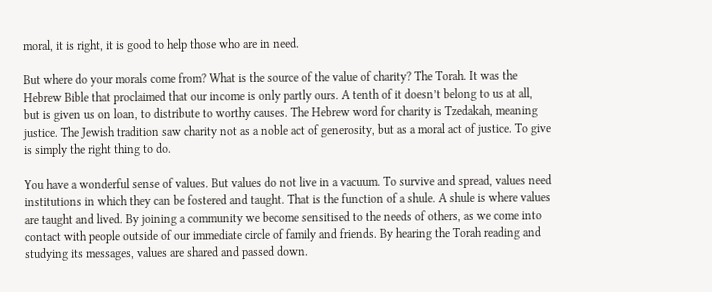moral, it is right, it is good to help those who are in need.

But where do your morals come from? What is the source of the value of charity? The Torah. It was the Hebrew Bible that proclaimed that our income is only partly ours. A tenth of it doesn’t belong to us at all, but is given us on loan, to distribute to worthy causes. The Hebrew word for charity is Tzedakah, meaning justice. The Jewish tradition saw charity not as a noble act of generosity, but as a moral act of justice. To give is simply the right thing to do.

You have a wonderful sense of values. But values do not live in a vacuum. To survive and spread, values need institutions in which they can be fostered and taught. That is the function of a shule. A shule is where values are taught and lived. By joining a community we become sensitised to the needs of others, as we come into contact with people outside of our immediate circle of family and friends. By hearing the Torah reading and studying its messages, values are shared and passed down.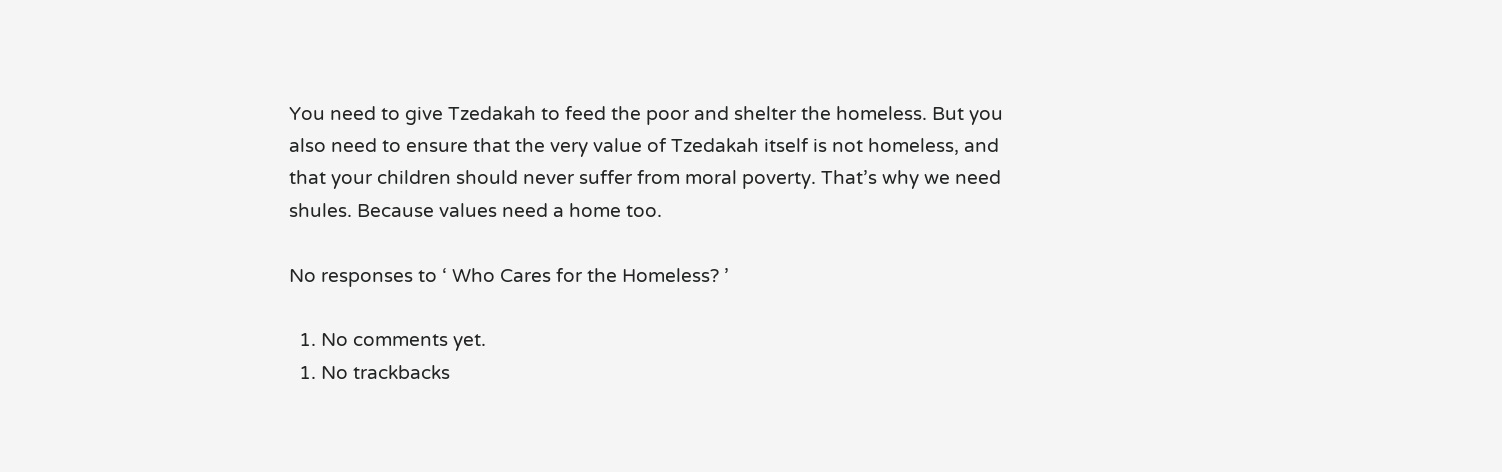You need to give Tzedakah to feed the poor and shelter the homeless. But you also need to ensure that the very value of Tzedakah itself is not homeless, and that your children should never suffer from moral poverty. That’s why we need shules. Because values need a home too.

No responses to ‘ Who Cares for the Homeless? ’

  1. No comments yet.
  1. No trackbacks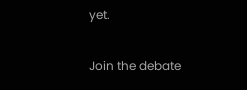yet.

Join the debate